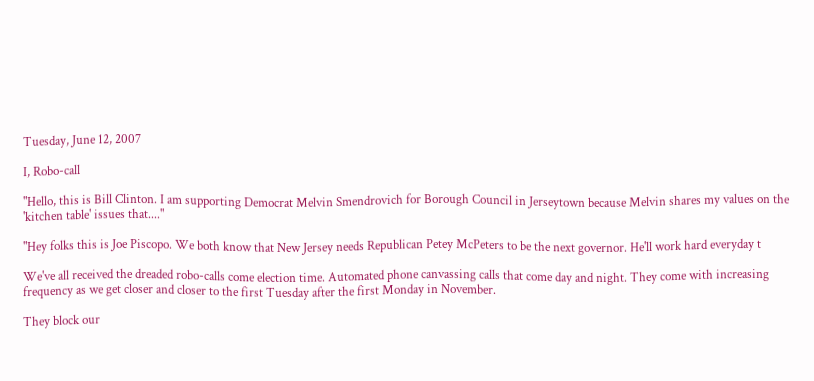Tuesday, June 12, 2007

I, Robo-call

"Hello, this is Bill Clinton. I am supporting Democrat Melvin Smendrovich for Borough Council in Jerseytown because Melvin shares my values on the 'kitchen table' issues that...."

"Hey folks this is Joe Piscopo. We both know that New Jersey needs Republican Petey McPeters to be the next governor. He'll work hard everyday t

We've all received the dreaded robo-calls come election time. Automated phone canvassing calls that come day and night. They come with increasing frequency as we get closer and closer to the first Tuesday after the first Monday in November.

They block our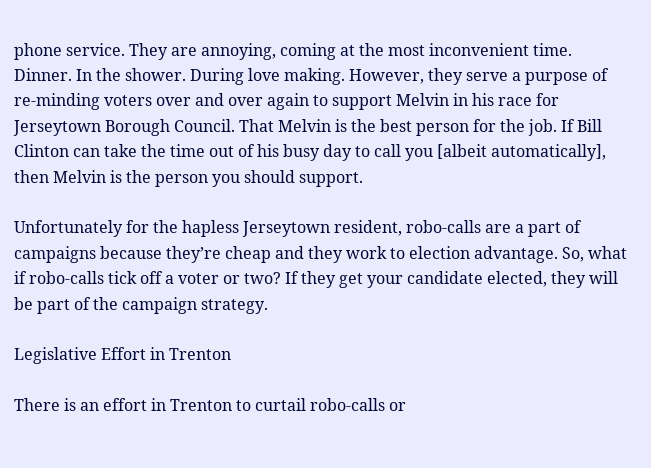phone service. They are annoying, coming at the most inconvenient time. Dinner. In the shower. During love making. However, they serve a purpose of re-minding voters over and over again to support Melvin in his race for Jerseytown Borough Council. That Melvin is the best person for the job. If Bill Clinton can take the time out of his busy day to call you [albeit automatically], then Melvin is the person you should support.

Unfortunately for the hapless Jerseytown resident, robo-calls are a part of campaigns because they’re cheap and they work to election advantage. So, what if robo-calls tick off a voter or two? If they get your candidate elected, they will be part of the campaign strategy.

Legislative Effort in Trenton

There is an effort in Trenton to curtail robo-calls or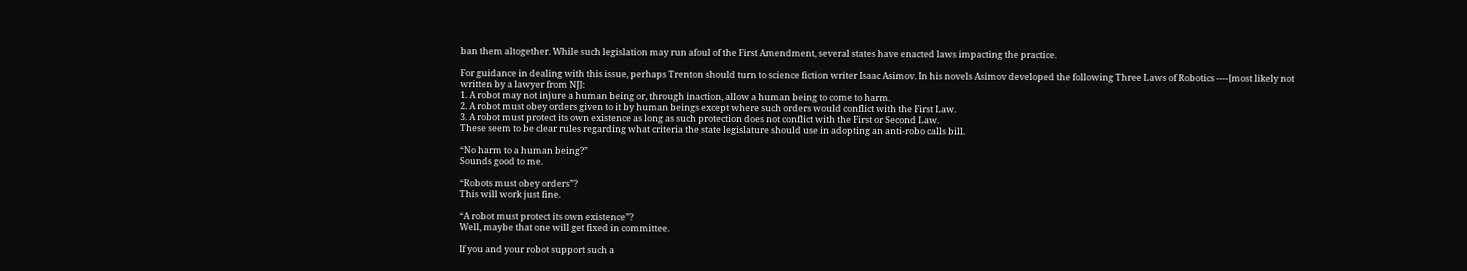ban them altogether. While such legislation may run afoul of the First Amendment, several states have enacted laws impacting the practice.

For guidance in dealing with this issue, perhaps Trenton should turn to science fiction writer Isaac Asimov. In his novels Asimov developed the following Three Laws of Robotics ----[most likely not written by a lawyer from NJ]:
1. A robot may not injure a human being or, through inaction, allow a human being to come to harm.
2. A robot must obey orders given to it by human beings except where such orders would conflict with the First Law.
3. A robot must protect its own existence as long as such protection does not conflict with the First or Second Law.
These seem to be clear rules regarding what criteria the state legislature should use in adopting an anti-robo calls bill.

“No harm to a human being?”
Sounds good to me.

“Robots must obey orders”?
This will work just fine.

“A robot must protect its own existence”?
Well, maybe that one will get fixed in committee.

If you and your robot support such a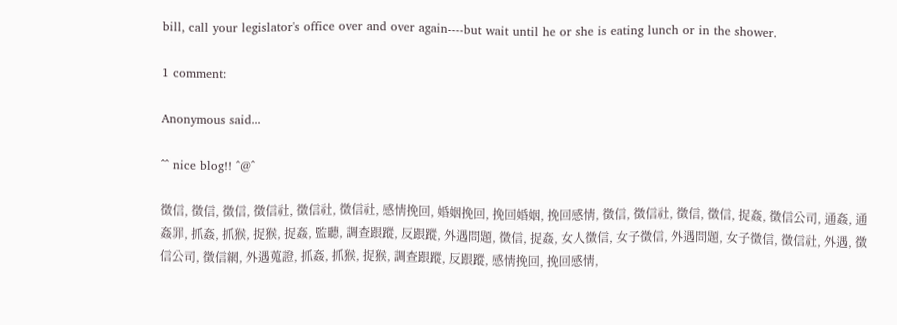bill, call your legislator's office over and over again----but wait until he or she is eating lunch or in the shower.

1 comment:

Anonymous said...

^^ nice blog!! ^@^

徵信, 徵信, 徵信, 徵信社, 徵信社, 徵信社, 感情挽回, 婚姻挽回, 挽回婚姻, 挽回感情, 徵信, 徵信社, 徵信, 徵信, 捉姦, 徵信公司, 通姦, 通姦罪, 抓姦, 抓猴, 捉猴, 捉姦, 監聽, 調查跟蹤, 反跟蹤, 外遇問題, 徵信, 捉姦, 女人徵信, 女子徵信, 外遇問題, 女子徵信, 徵信社, 外遇, 徵信公司, 徵信網, 外遇蒐證, 抓姦, 抓猴, 捉猴, 調查跟蹤, 反跟蹤, 感情挽回, 挽回感情,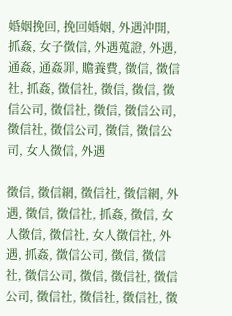婚姻挽回, 挽回婚姻, 外遇沖開, 抓姦, 女子徵信, 外遇蒐證, 外遇, 通姦, 通姦罪, 贍養費, 徵信, 徵信社, 抓姦, 徵信社, 徵信, 徵信, 徵信公司, 徵信社, 徵信, 徵信公司, 徵信社, 徵信公司, 徵信, 徵信公司, 女人徵信, 外遇

徵信, 徵信網, 徵信社, 徵信網, 外遇, 徵信, 徵信社, 抓姦, 徵信, 女人徵信, 徵信社, 女人徵信社, 外遇, 抓姦, 徵信公司, 徵信, 徵信社, 徵信公司, 徵信, 徵信社, 徵信公司, 徵信社, 徵信社, 徵信社, 徵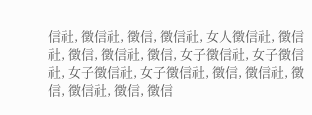信社, 徵信社, 徵信, 徵信社, 女人徵信社, 徵信社, 徵信, 徵信社, 徵信, 女子徵信社, 女子徵信社, 女子徵信社, 女子徵信社, 徵信, 徵信社, 徵信, 徵信社, 徵信, 徵信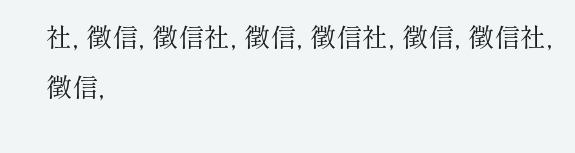社, 徵信, 徵信社, 徵信, 徵信社, 徵信, 徵信社, 徵信,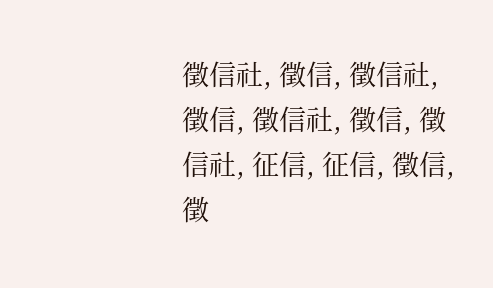徵信社, 徵信, 徵信社, 徵信, 徵信社, 徵信, 徵信社, 征信, 征信, 徵信, 徵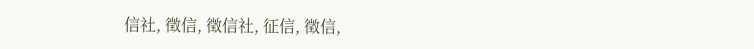信社, 徵信, 徵信社, 征信, 徵信,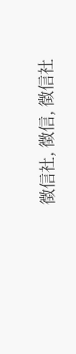徵信社, 徵信, 徵信社